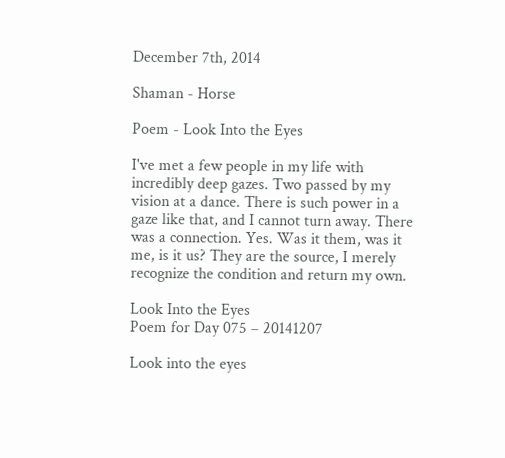December 7th, 2014

Shaman - Horse

Poem - Look Into the Eyes

I've met a few people in my life with incredibly deep gazes. Two passed by my vision at a dance. There is such power in a gaze like that, and I cannot turn away. There was a connection. Yes. Was it them, was it me, is it us? They are the source, I merely recognize the condition and return my own.

Look Into the Eyes
Poem for Day 075 – 20141207

Look into the eyes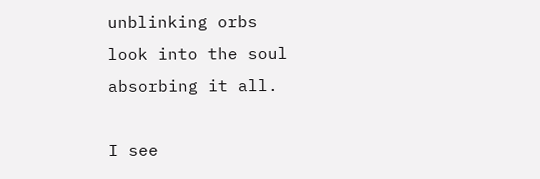unblinking orbs
look into the soul
absorbing it all.

I see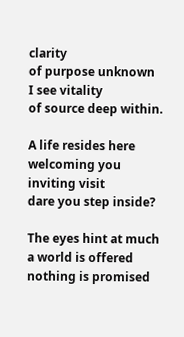clarity
of purpose unknown
I see vitality
of source deep within.

A life resides here
welcoming you
inviting visit
dare you step inside?

The eyes hint at much
a world is offered
nothing is promised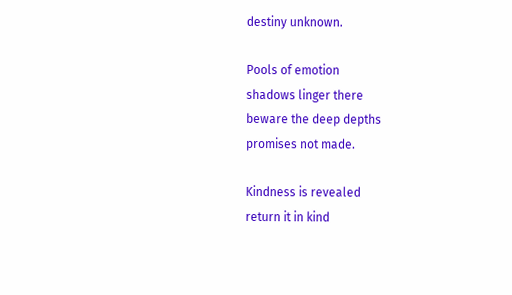destiny unknown.

Pools of emotion
shadows linger there
beware the deep depths
promises not made.

Kindness is revealed
return it in kind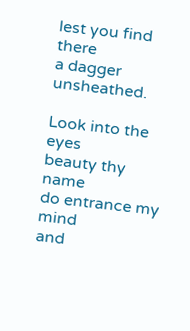lest you find there
a dagger unsheathed.

Look into the eyes
beauty thy name
do entrance my mind
and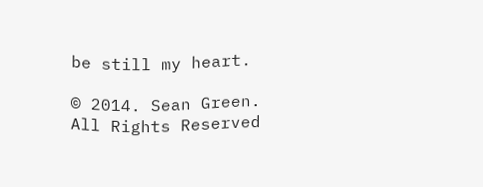be still my heart.

© 2014. Sean Green. All Rights Reserved